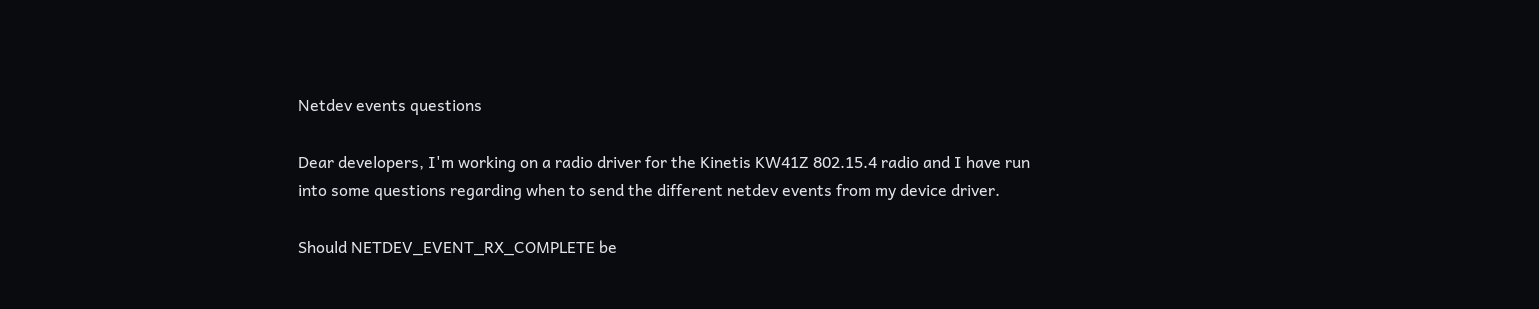Netdev events questions

Dear developers, I'm working on a radio driver for the Kinetis KW41Z 802.15.4 radio and I have run into some questions regarding when to send the different netdev events from my device driver.

Should NETDEV_EVENT_RX_COMPLETE be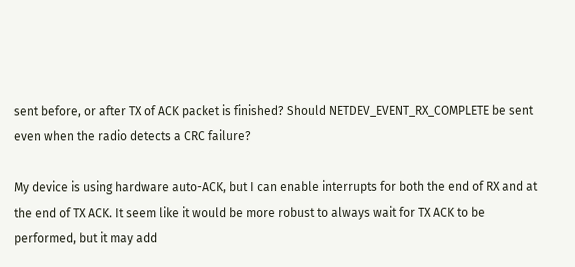sent before, or after TX of ACK packet is finished? Should NETDEV_EVENT_RX_COMPLETE be sent even when the radio detects a CRC failure?

My device is using hardware auto-ACK, but I can enable interrupts for both the end of RX and at the end of TX ACK. It seem like it would be more robust to always wait for TX ACK to be performed, but it may add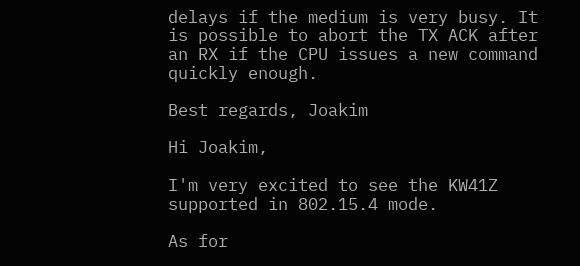delays if the medium is very busy. It is possible to abort the TX ACK after an RX if the CPU issues a new command quickly enough.

Best regards, Joakim

Hi Joakim,

I'm very excited to see the KW41Z supported in 802.15.4 mode.

As for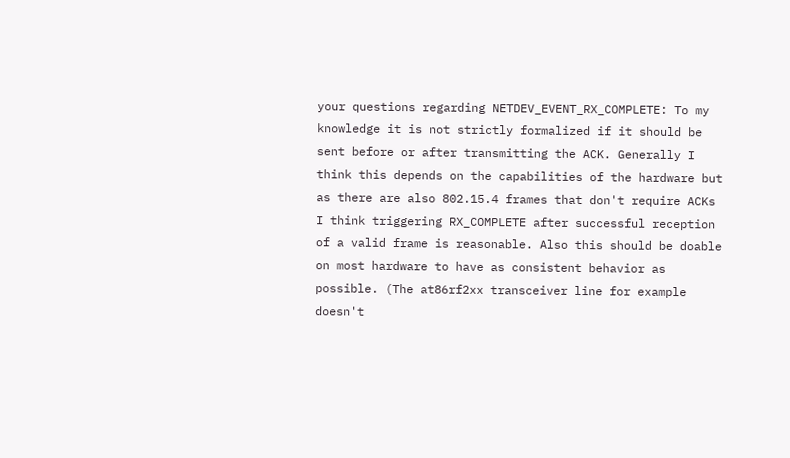your questions regarding NETDEV_EVENT_RX_COMPLETE: To my knowledge it is not strictly formalized if it should be sent before or after transmitting the ACK. Generally I think this depends on the capabilities of the hardware but as there are also 802.15.4 frames that don't require ACKs I think triggering RX_COMPLETE after successful reception of a valid frame is reasonable. Also this should be doable on most hardware to have as consistent behavior as possible. (The at86rf2xx transceiver line for example doesn't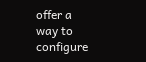offer a way to configure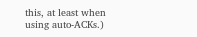this, at least when using auto-ACKs.)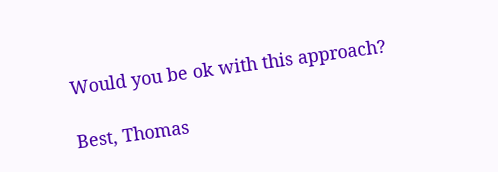Would you be ok with this approach?

Best, Thomas